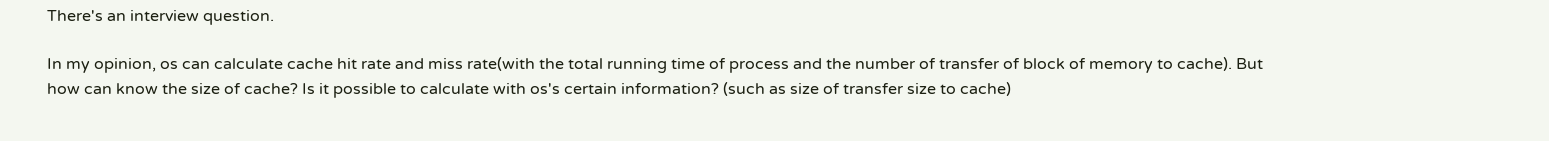There's an interview question.

In my opinion, os can calculate cache hit rate and miss rate(with the total running time of process and the number of transfer of block of memory to cache). But how can know the size of cache? Is it possible to calculate with os's certain information? (such as size of transfer size to cache)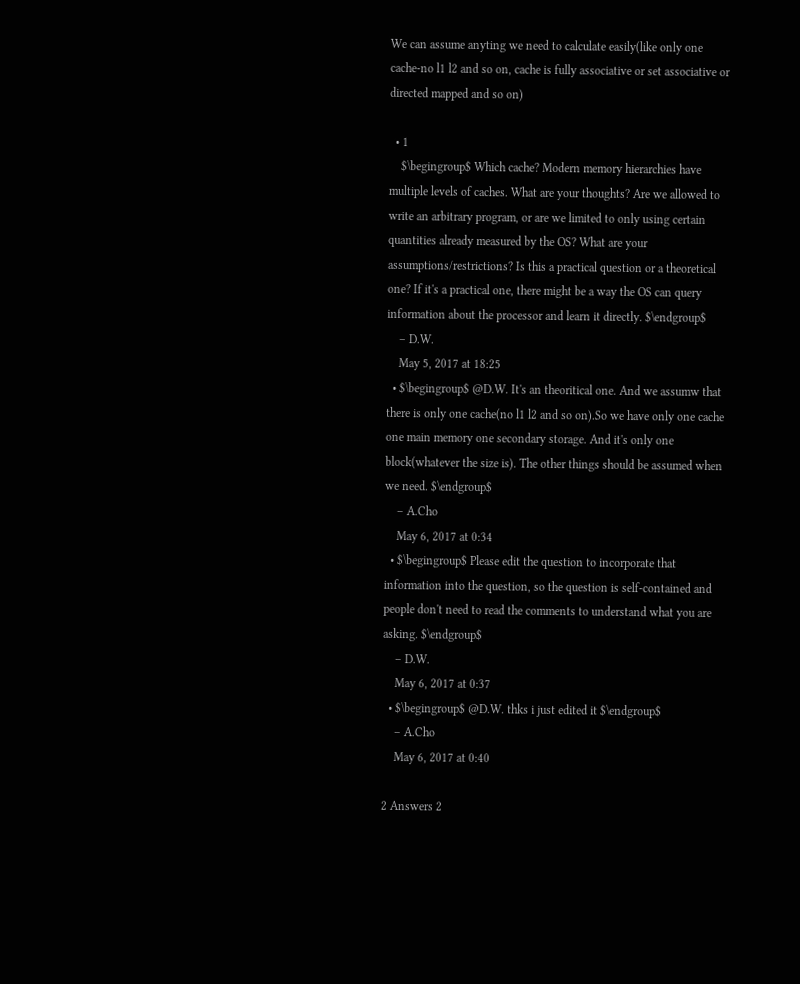We can assume anyting we need to calculate easily(like only one cache-no l1 l2 and so on, cache is fully associative or set associative or directed mapped and so on)

  • 1
    $\begingroup$ Which cache? Modern memory hierarchies have multiple levels of caches. What are your thoughts? Are we allowed to write an arbitrary program, or are we limited to only using certain quantities already measured by the OS? What are your assumptions/restrictions? Is this a practical question or a theoretical one? If it's a practical one, there might be a way the OS can query information about the processor and learn it directly. $\endgroup$
    – D.W.
    May 5, 2017 at 18:25
  • $\begingroup$ @D.W. It's an theoritical one. And we assumw that there is only one cache(no l1 l2 and so on).So we have only one cache one main memory one secondary storage. And it's only one block(whatever the size is). The other things should be assumed when we need. $\endgroup$
    – A.Cho
    May 6, 2017 at 0:34
  • $\begingroup$ Please edit the question to incorporate that information into the question, so the question is self-contained and people don't need to read the comments to understand what you are asking. $\endgroup$
    – D.W.
    May 6, 2017 at 0:37
  • $\begingroup$ @D.W. thks i just edited it $\endgroup$
    – A.Cho
    May 6, 2017 at 0:40

2 Answers 2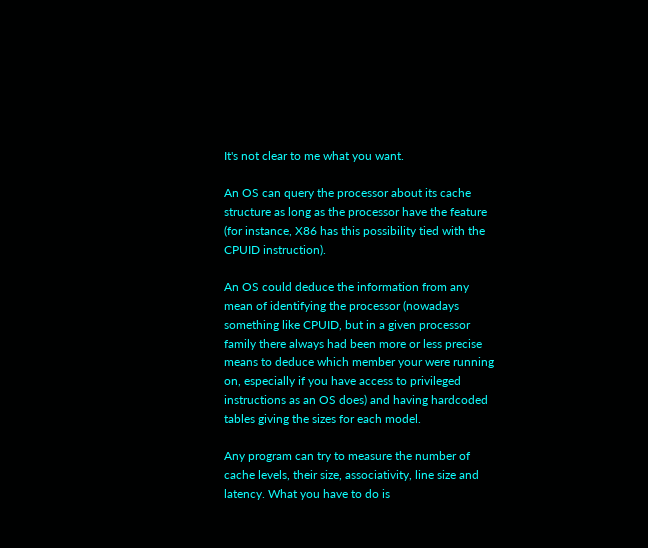It's not clear to me what you want.

An OS can query the processor about its cache structure as long as the processor have the feature (for instance, X86 has this possibility tied with the CPUID instruction).

An OS could deduce the information from any mean of identifying the processor (nowadays something like CPUID, but in a given processor family there always had been more or less precise means to deduce which member your were running on, especially if you have access to privileged instructions as an OS does) and having hardcoded tables giving the sizes for each model.

Any program can try to measure the number of cache levels, their size, associativity, line size and latency. What you have to do is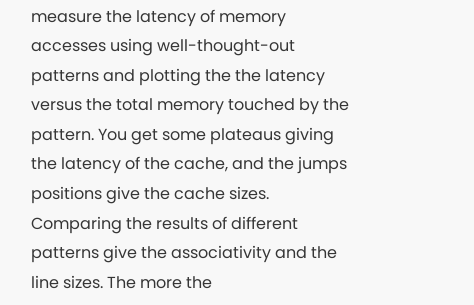measure the latency of memory accesses using well-thought-out patterns and plotting the the latency versus the total memory touched by the pattern. You get some plateaus giving the latency of the cache, and the jumps positions give the cache sizes. Comparing the results of different patterns give the associativity and the line sizes. The more the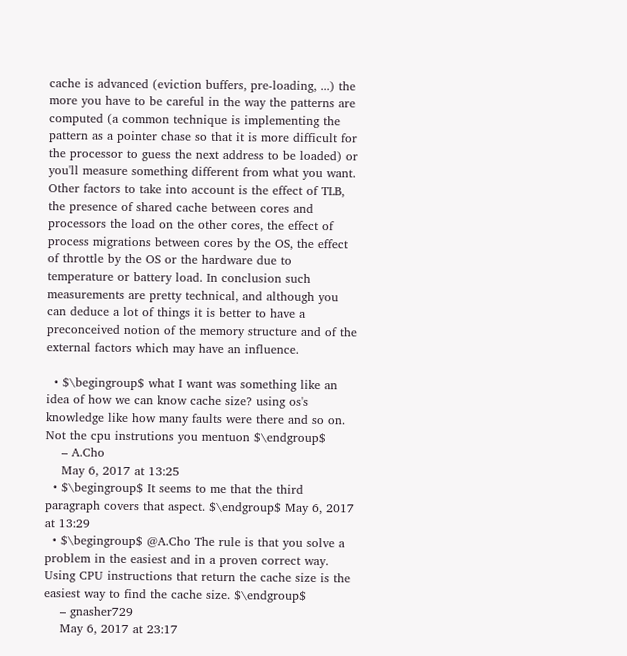cache is advanced (eviction buffers, pre-loading, ...) the more you have to be careful in the way the patterns are computed (a common technique is implementing the pattern as a pointer chase so that it is more difficult for the processor to guess the next address to be loaded) or you'll measure something different from what you want. Other factors to take into account is the effect of TLB, the presence of shared cache between cores and processors the load on the other cores, the effect of process migrations between cores by the OS, the effect of throttle by the OS or the hardware due to temperature or battery load. In conclusion such measurements are pretty technical, and although you can deduce a lot of things it is better to have a preconceived notion of the memory structure and of the external factors which may have an influence.

  • $\begingroup$ what I want was something like an idea of how we can know cache size? using os's knowledge like how many faults were there and so on. Not the cpu instrutions you mentuon $\endgroup$
    – A.Cho
    May 6, 2017 at 13:25
  • $\begingroup$ It seems to me that the third paragraph covers that aspect. $\endgroup$ May 6, 2017 at 13:29
  • $\begingroup$ @A.Cho The rule is that you solve a problem in the easiest and in a proven correct way. Using CPU instructions that return the cache size is the easiest way to find the cache size. $\endgroup$
    – gnasher729
    May 6, 2017 at 23:17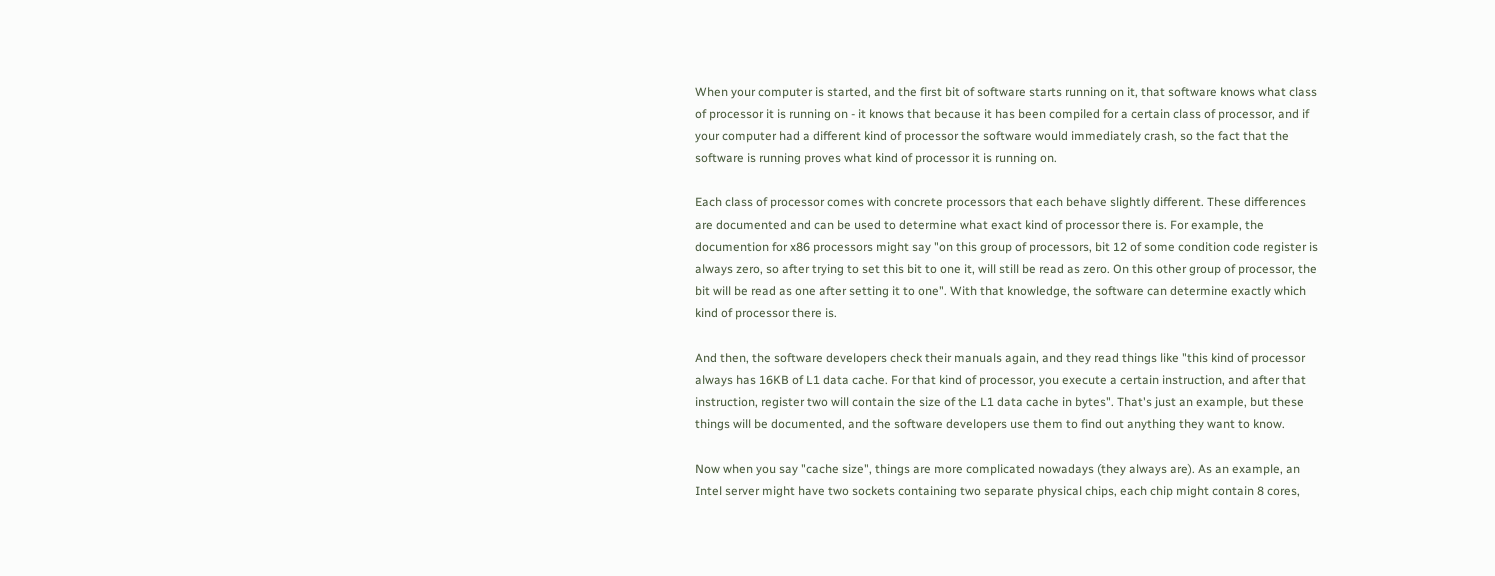When your computer is started, and the first bit of software starts running on it, that software knows what class of processor it is running on - it knows that because it has been compiled for a certain class of processor, and if your computer had a different kind of processor the software would immediately crash, so the fact that the software is running proves what kind of processor it is running on.

Each class of processor comes with concrete processors that each behave slightly different. These differences are documented and can be used to determine what exact kind of processor there is. For example, the documention for x86 processors might say "on this group of processors, bit 12 of some condition code register is always zero, so after trying to set this bit to one it, will still be read as zero. On this other group of processor, the bit will be read as one after setting it to one". With that knowledge, the software can determine exactly which kind of processor there is.

And then, the software developers check their manuals again, and they read things like "this kind of processor always has 16KB of L1 data cache. For that kind of processor, you execute a certain instruction, and after that instruction, register two will contain the size of the L1 data cache in bytes". That's just an example, but these things will be documented, and the software developers use them to find out anything they want to know.

Now when you say "cache size", things are more complicated nowadays (they always are). As an example, an Intel server might have two sockets containing two separate physical chips, each chip might contain 8 cores,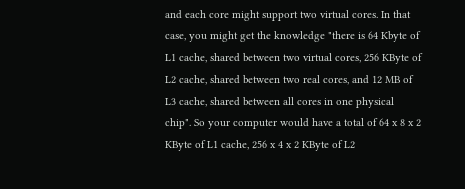and each core might support two virtual cores. In that case, you might get the knowledge "there is 64 Kbyte of L1 cache, shared between two virtual cores, 256 KByte of L2 cache, shared between two real cores, and 12 MB of L3 cache, shared between all cores in one physical chip". So your computer would have a total of 64 x 8 x 2 KByte of L1 cache, 256 x 4 x 2 KByte of L2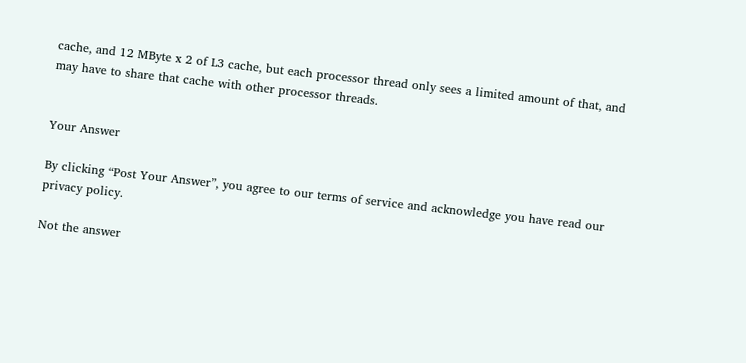cache, and 12 MByte x 2 of L3 cache, but each processor thread only sees a limited amount of that, and may have to share that cache with other processor threads.


Your Answer

By clicking “Post Your Answer”, you agree to our terms of service and acknowledge you have read our privacy policy.

Not the answer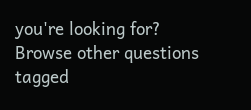you're looking for? Browse other questions tagged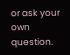or ask your own question.